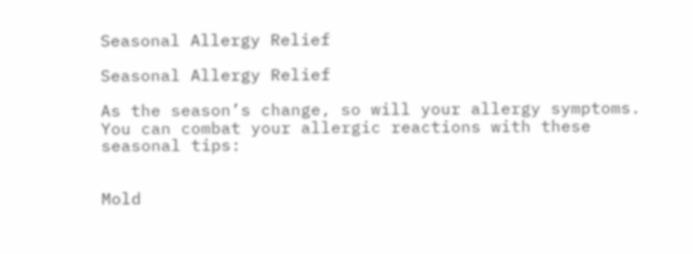Seasonal Allergy Relief

Seasonal Allergy Relief

As the season’s change, so will your allergy symptoms. You can combat your allergic reactions with these seasonal tips:


Mold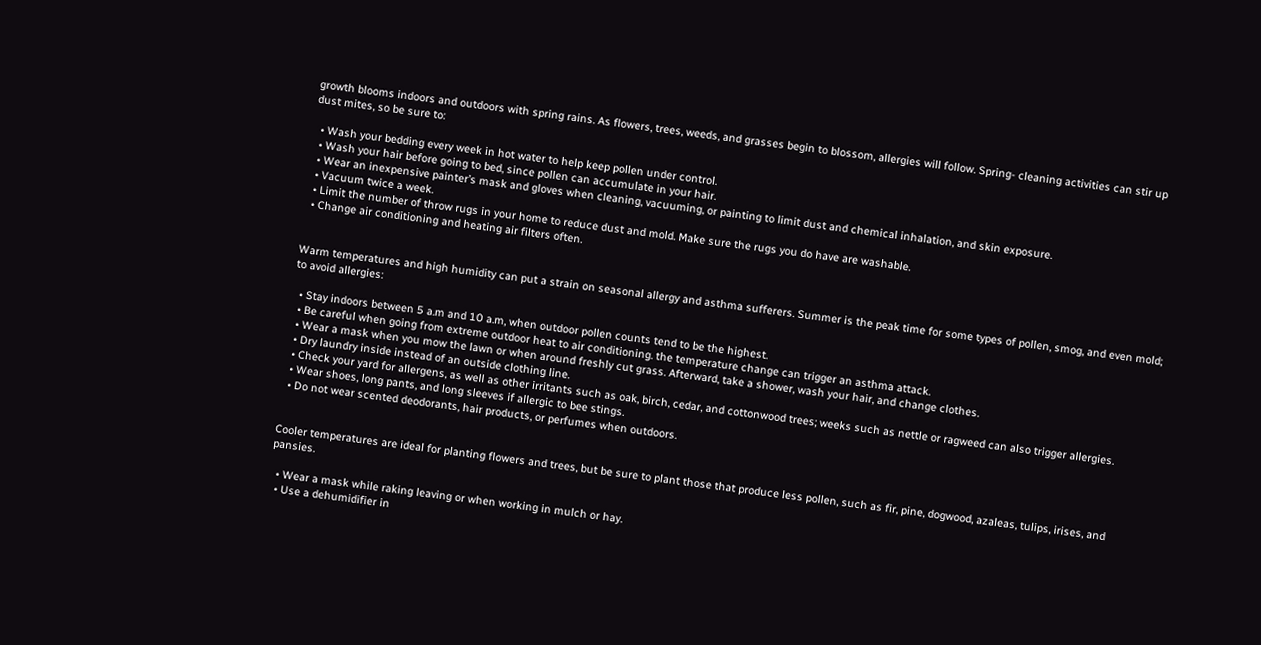growth blooms indoors and outdoors with spring rains. As flowers, trees, weeds, and grasses begin to blossom, allergies will follow. Spring- cleaning activities can stir up dust mites, so be sure to:

  • Wash your bedding every week in hot water to help keep pollen under control.
  • Wash your hair before going to bed, since pollen can accumulate in your hair.
  • Wear an inexpensive painter’s mask and gloves when cleaning, vacuuming, or painting to limit dust and chemical inhalation, and skin exposure.
  • Vacuum twice a week.
  • Limit the number of throw rugs in your home to reduce dust and mold. Make sure the rugs you do have are washable.
  • Change air conditioning and heating air filters often.


Warm temperatures and high humidity can put a strain on seasonal allergy and asthma sufferers. Summer is the peak time for some types of pollen, smog, and even mold; to avoid allergies:

  • Stay indoors between 5 a.m and 10 a.m, when outdoor pollen counts tend to be the highest.
  • Be careful when going from extreme outdoor heat to air conditioning. the temperature change can trigger an asthma attack.
  • Wear a mask when you mow the lawn or when around freshly cut grass. Afterward, take a shower, wash your hair, and change clothes.
  • Dry laundry inside instead of an outside clothing line.
  • Check your yard for allergens, as well as other irritants such as oak, birch, cedar, and cottonwood trees; weeks such as nettle or ragweed can also trigger allergies.
  • Wear shoes, long pants, and long sleeves if allergic to bee stings.
  • Do not wear scented deodorants, hair products, or perfumes when outdoors.


Cooler temperatures are ideal for planting flowers and trees, but be sure to plant those that produce less pollen, such as fir, pine, dogwood, azaleas, tulips, irises, and pansies.

  • Wear a mask while raking leaving or when working in mulch or hay.
  • Use a dehumidifier in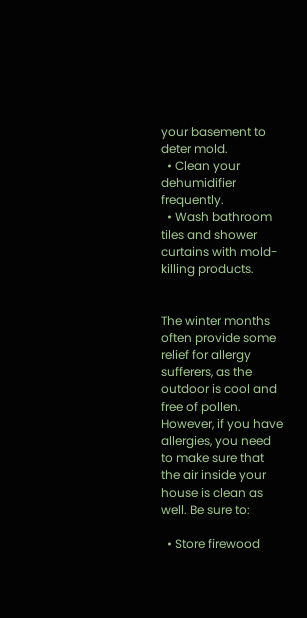your basement to deter mold.
  • Clean your dehumidifier frequently.
  • Wash bathroom tiles and shower curtains with mold-killing products.


The winter months often provide some relief for allergy sufferers, as the outdoor is cool and free of pollen. However, if you have allergies, you need to make sure that the air inside your house is clean as well. Be sure to:

  • Store firewood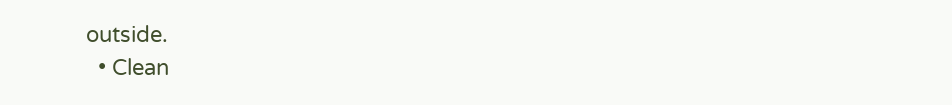outside.
  • Clean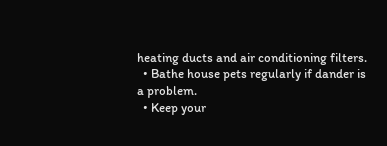heating ducts and air conditioning filters.
  • Bathe house pets regularly if dander is a problem.
  • Keep your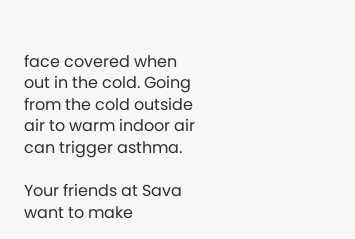face covered when out in the cold. Going from the cold outside air to warm indoor air can trigger asthma.

Your friends at Sava want to make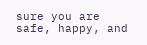sure you are safe, happy, and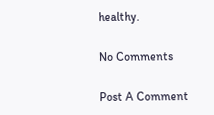healthy.

No Comments

Post A Comment